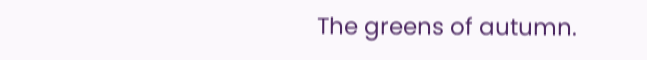The greens of autumn.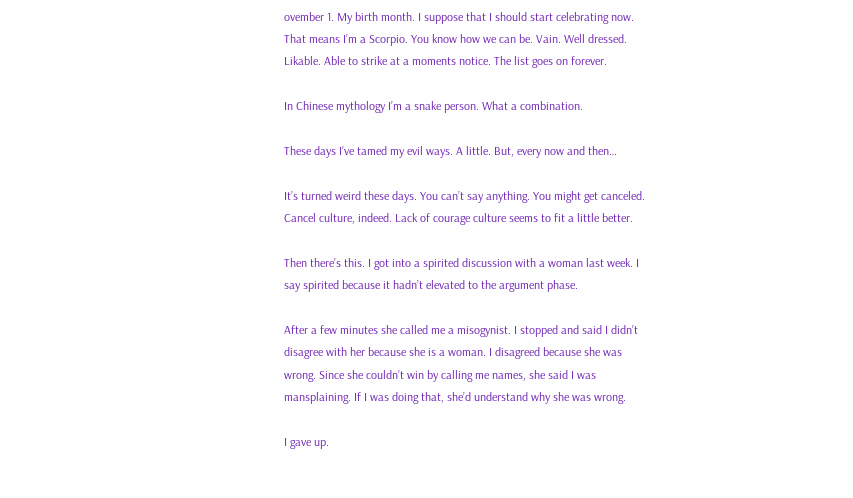ovember 1. My birth month. I suppose that I should start celebrating now. That means I’m a Scorpio. You know how we can be. Vain. Well dressed. Likable. Able to strike at a moments notice. The list goes on forever.

In Chinese mythology I’m a snake person. What a combination.

These days I’ve tamed my evil ways. A little. But, every now and then…

It’s turned weird these days. You can’t say anything. You might get canceled. Cancel culture, indeed. Lack of courage culture seems to fit a little better.

Then there’s this. I got into a spirited discussion with a woman last week. I say spirited because it hadn’t elevated to the argument phase.

After a few minutes she called me a misogynist. I stopped and said I didn’t disagree with her because she is a woman. I disagreed because she was wrong. Since she couldn’t win by calling me names, she said I was mansplaining. If I was doing that, she’d understand why she was wrong.

I gave up.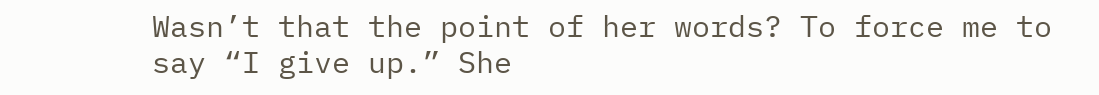Wasn’t that the point of her words? To force me to say “I give up.” She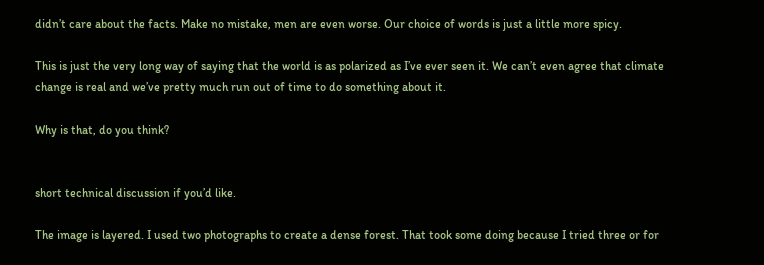didn’t care about the facts. Make no mistake, men are even worse. Our choice of words is just a little more spicy.

This is just the very long way of saying that the world is as polarized as I’ve ever seen it. We can’t even agree that climate change is real and we’ve pretty much run out of time to do something about it.

Why is that, do you think?


short technical discussion if you’d like.

The image is layered. I used two photographs to create a dense forest. That took some doing because I tried three or for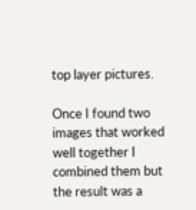top layer pictures.

Once I found two images that worked well together I combined them but the result was a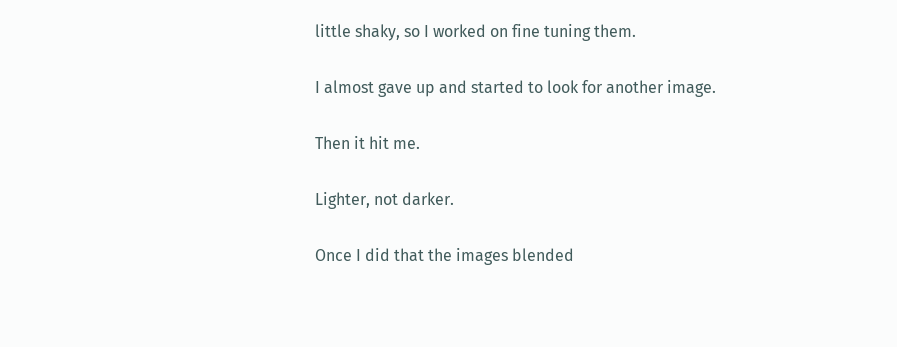little shaky, so I worked on fine tuning them.

I almost gave up and started to look for another image.

Then it hit me.

Lighter, not darker.

Once I did that the images blended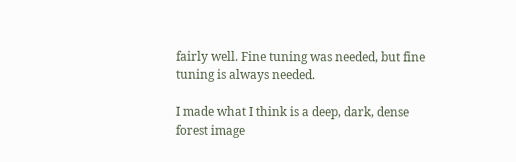fairly well. Fine tuning was needed, but fine tuning is always needed.

I made what I think is a deep, dark, dense forest image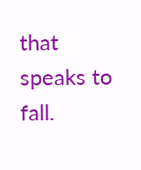that speaks to fall.